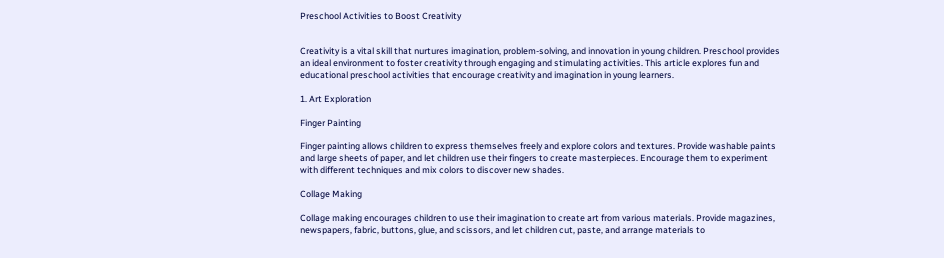Preschool Activities to Boost Creativity


Creativity is a vital skill that nurtures imagination, problem-solving, and innovation in young children. Preschool provides an ideal environment to foster creativity through engaging and stimulating activities. This article explores fun and educational preschool activities that encourage creativity and imagination in young learners.

1. Art Exploration

Finger Painting

Finger painting allows children to express themselves freely and explore colors and textures. Provide washable paints and large sheets of paper, and let children use their fingers to create masterpieces. Encourage them to experiment with different techniques and mix colors to discover new shades.

Collage Making

Collage making encourages children to use their imagination to create art from various materials. Provide magazines, newspapers, fabric, buttons, glue, and scissors, and let children cut, paste, and arrange materials to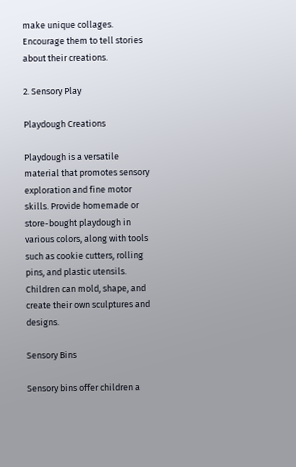make unique collages. Encourage them to tell stories about their creations.

2. Sensory Play

Playdough Creations

Playdough is a versatile material that promotes sensory exploration and fine motor skills. Provide homemade or store-bought playdough in various colors, along with tools such as cookie cutters, rolling pins, and plastic utensils. Children can mold, shape, and create their own sculptures and designs.

Sensory Bins

Sensory bins offer children a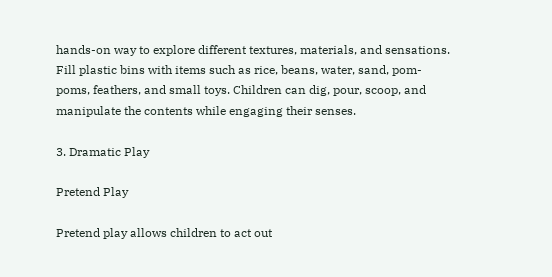hands-on way to explore different textures, materials, and sensations. Fill plastic bins with items such as rice, beans, water, sand, pom-poms, feathers, and small toys. Children can dig, pour, scoop, and manipulate the contents while engaging their senses.

3. Dramatic Play

Pretend Play

Pretend play allows children to act out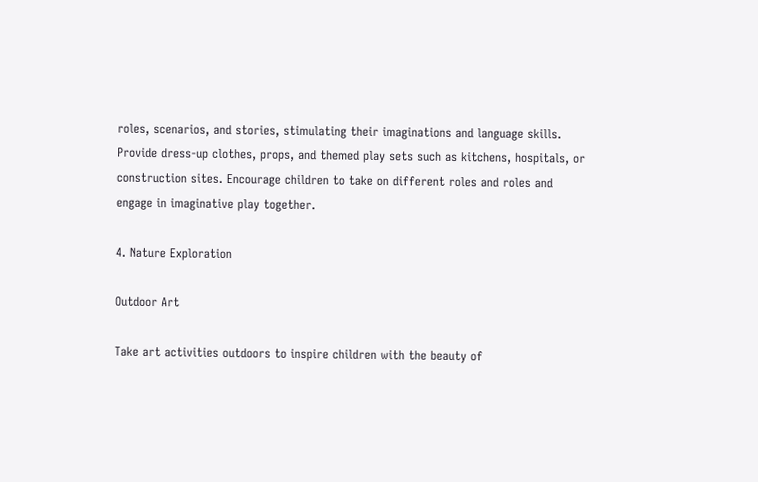roles, scenarios, and stories, stimulating their imaginations and language skills. Provide dress-up clothes, props, and themed play sets such as kitchens, hospitals, or construction sites. Encourage children to take on different roles and roles and engage in imaginative play together.

4. Nature Exploration

Outdoor Art

Take art activities outdoors to inspire children with the beauty of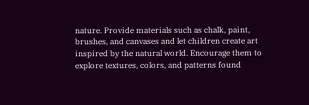nature. Provide materials such as chalk, paint, brushes, and canvases and let children create art inspired by the natural world. Encourage them to explore textures, colors, and patterns found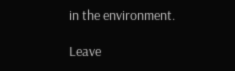in the environment.

Leave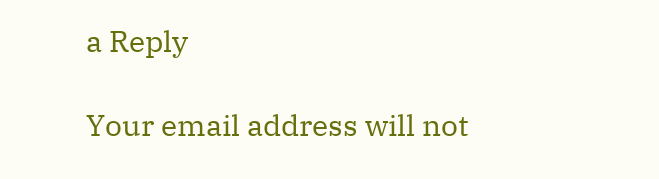a Reply

Your email address will not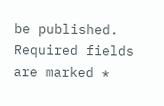be published. Required fields are marked *